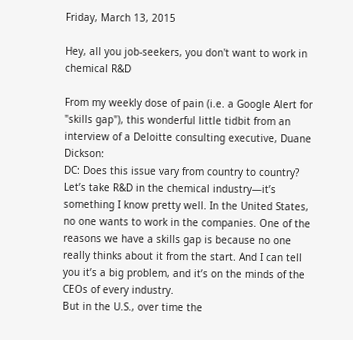Friday, March 13, 2015

Hey, all you job-seekers, you don't want to work in chemical R&D

From my weekly dose of pain (i.e. a Google Alert for "skills gap"), this wonderful little tidbit from an interview of a Deloitte consulting executive, Duane Dickson:
DC: Does this issue vary from country to country?
Let’s take R&D in the chemical industry—it’s something I know pretty well. In the United States, no one wants to work in the companies. One of the reasons we have a skills gap is because no one really thinks about it from the start. And I can tell you it’s a big problem, and it’s on the minds of the CEOs of every industry.
But in the U.S., over time the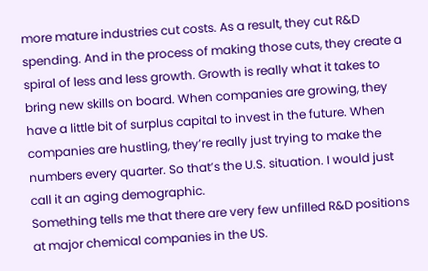more mature industries cut costs. As a result, they cut R&D spending. And in the process of making those cuts, they create a spiral of less and less growth. Growth is really what it takes to bring new skills on board. When companies are growing, they have a little bit of surplus capital to invest in the future. When companies are hustling, they’re really just trying to make the numbers every quarter. So that’s the U.S. situation. I would just call it an aging demographic.
Something tells me that there are very few unfilled R&D positions at major chemical companies in the US.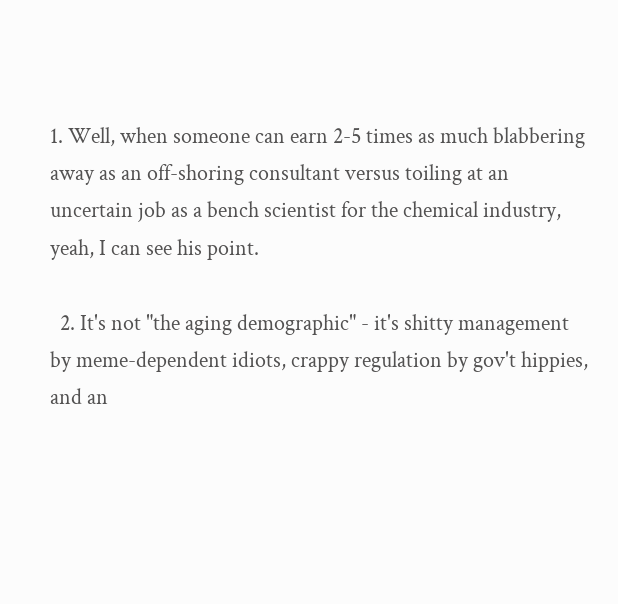1. Well, when someone can earn 2-5 times as much blabbering away as an off-shoring consultant versus toiling at an uncertain job as a bench scientist for the chemical industry, yeah, I can see his point.

  2. It's not "the aging demographic" - it's shitty management by meme-dependent idiots, crappy regulation by gov't hippies, and an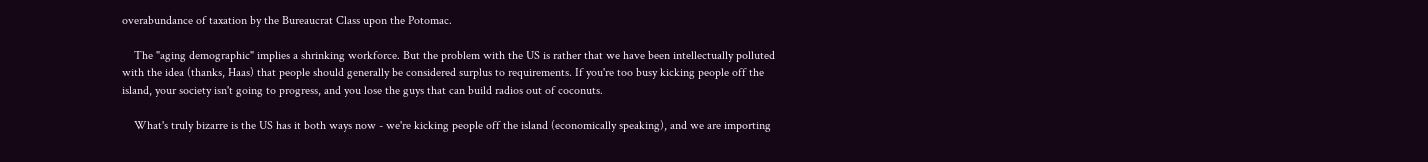overabundance of taxation by the Bureaucrat Class upon the Potomac.

    The "aging demographic" implies a shrinking workforce. But the problem with the US is rather that we have been intellectually polluted with the idea (thanks, Haas) that people should generally be considered surplus to requirements. If you're too busy kicking people off the island, your society isn't going to progress, and you lose the guys that can build radios out of coconuts.

    What's truly bizarre is the US has it both ways now - we're kicking people off the island (economically speaking), and we are importing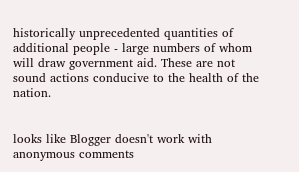historically unprecedented quantities of additional people - large numbers of whom will draw government aid. These are not sound actions conducive to the health of the nation.


looks like Blogger doesn't work with anonymous comments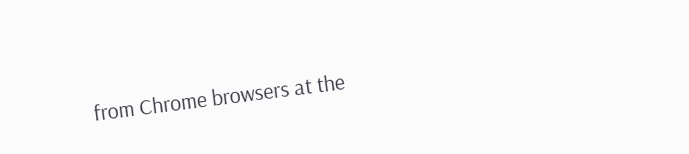from Chrome browsers at the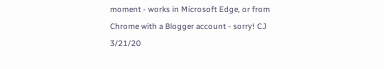moment - works in Microsoft Edge, or from Chrome with a Blogger account - sorry! CJ 3/21/20